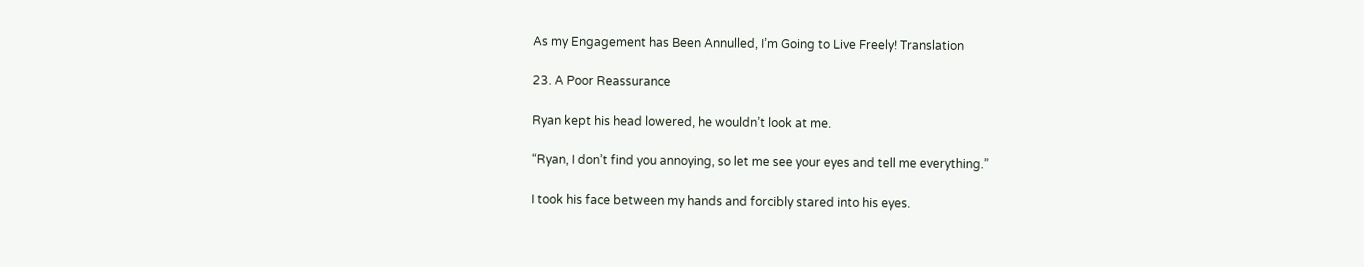As my Engagement has Been Annulled, I’m Going to Live Freely! Translation

23. A Poor Reassurance

Ryan kept his head lowered, he wouldn’t look at me.

“Ryan, I don’t find you annoying, so let me see your eyes and tell me everything.”

I took his face between my hands and forcibly stared into his eyes.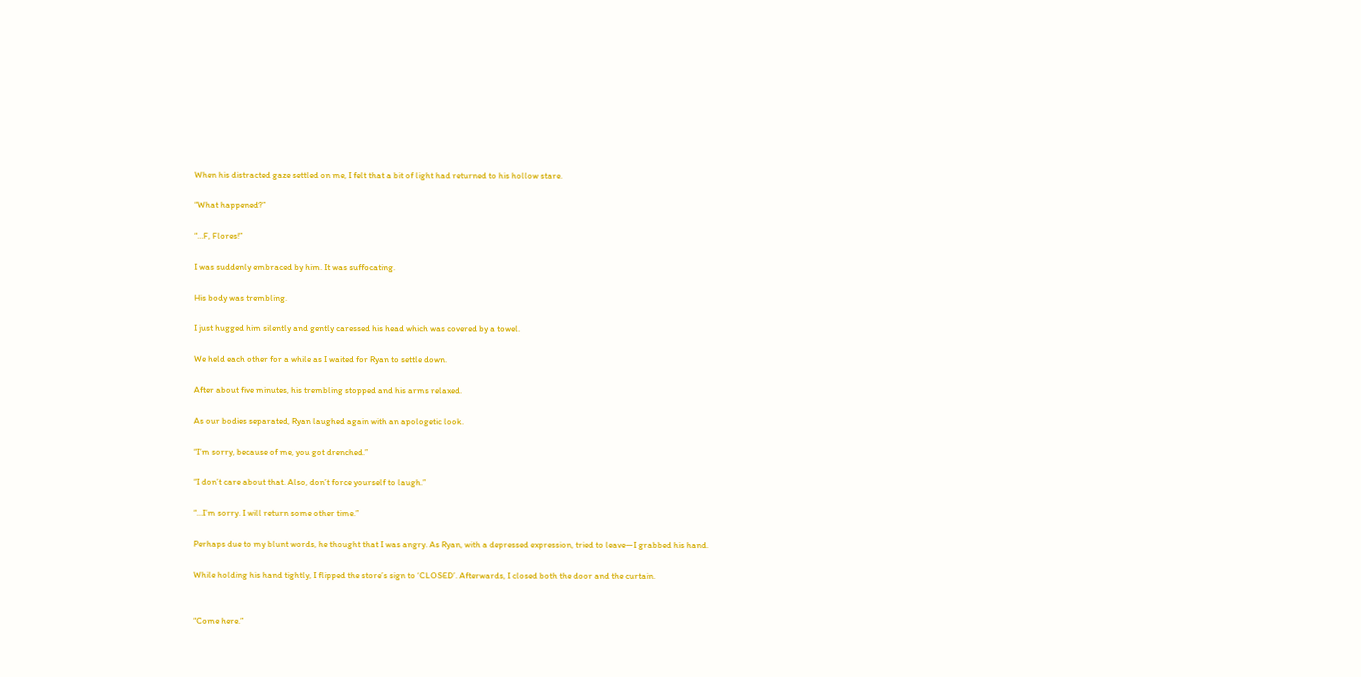When his distracted gaze settled on me, I felt that a bit of light had returned to his hollow stare.

“What happened?”

“…F, Flores!”

I was suddenly embraced by him. It was suffocating.

His body was trembling.

I just hugged him silently and gently caressed his head which was covered by a towel.

We held each other for a while as I waited for Ryan to settle down.

After about five minutes, his trembling stopped and his arms relaxed.

As our bodies separated, Ryan laughed again with an apologetic look.

“I’m sorry, because of me, you got drenched.”

“I don’t care about that. Also, don’t force yourself to laugh.”

“…I’m sorry. I will return some other time.”

Perhaps due to my blunt words, he thought that I was angry. As Ryan, with a depressed expression, tried to leave—I grabbed his hand.

While holding his hand tightly, I flipped the store’s sign to ‘CLOSED’. Afterwards, I closed both the door and the curtain.


“Come here.”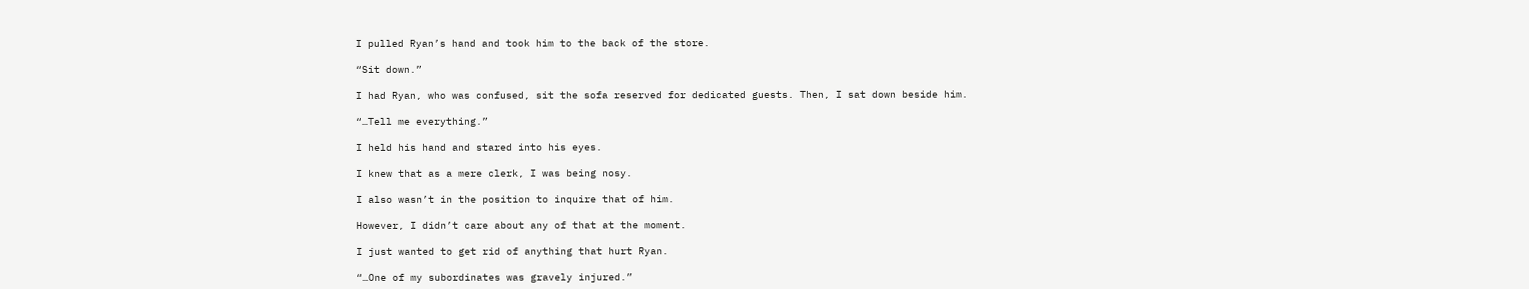I pulled Ryan’s hand and took him to the back of the store.

“Sit down.”

I had Ryan, who was confused, sit the sofa reserved for dedicated guests. Then, I sat down beside him.

“…Tell me everything.”

I held his hand and stared into his eyes.

I knew that as a mere clerk, I was being nosy.

I also wasn’t in the position to inquire that of him.

However, I didn’t care about any of that at the moment.

I just wanted to get rid of anything that hurt Ryan.

“…One of my subordinates was gravely injured.”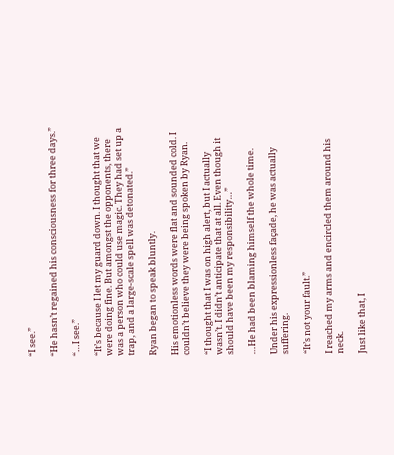“I see.”

“He hasn’t regained his consciousness for three days.”

“…I see.”

“It’s because I let my guard down. I thought that we were doing fine. But amongst the opponents, there was a person who could use magic. They had set up a trap, and a large-scale spell was detonated.”

Ryan began to speak bluntly.

His emotionless words were flat and sounded cold. I couldn’t believe they were being spoken by Ryan.

“I thought that I was on high alert, but I actually wasn’t. I didn’t anticipate that at all. Even though it should have been my responsibility…”

…He had been blaming himself the whole time.

Under his expressionless façade, he was actually suffering.

“It’s not your fault.”

I reached my arms and encircled them around his neck.

Just like that, I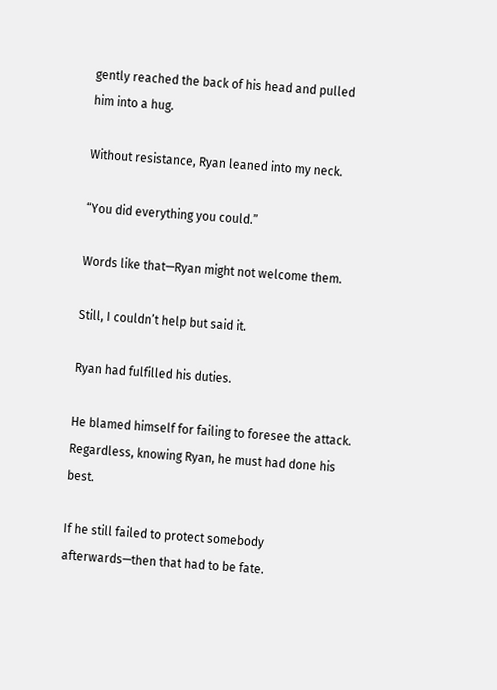gently reached the back of his head and pulled him into a hug.

Without resistance, Ryan leaned into my neck.

“You did everything you could.”

Words like that—Ryan might not welcome them.

Still, I couldn’t help but said it.

Ryan had fulfilled his duties.

He blamed himself for failing to foresee the attack. Regardless, knowing Ryan, he must had done his best.

If he still failed to protect somebody afterwards—then that had to be fate.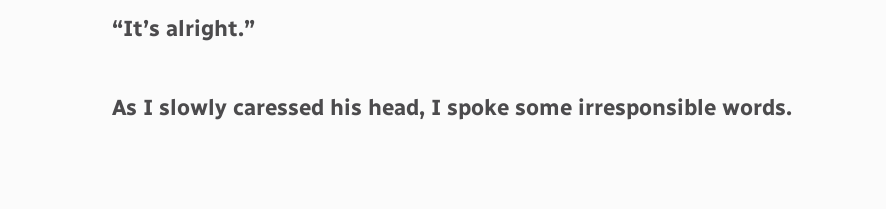“It’s alright.”

As I slowly caressed his head, I spoke some irresponsible words.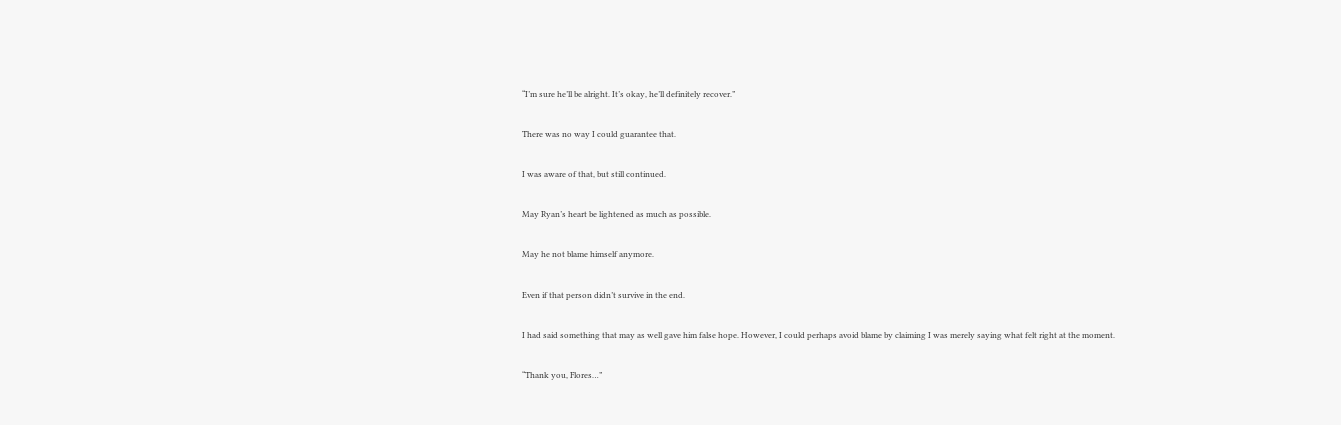“I’m sure he’ll be alright. It’s okay, he’ll definitely recover.”

There was no way I could guarantee that.

I was aware of that, but still continued.

May Ryan’s heart be lightened as much as possible.

May he not blame himself anymore.

Even if that person didn’t survive in the end.

I had said something that may as well gave him false hope. However, I could perhaps avoid blame by claiming I was merely saying what felt right at the moment.

“Thank you, Flores…”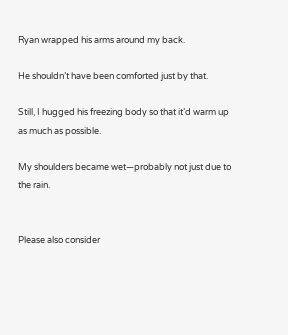Ryan wrapped his arms around my back.

He shouldn’t have been comforted just by that.

Still, I hugged his freezing body so that it’d warm up as much as possible.

My shoulders became wet—probably not just due to the rain.


Please also consider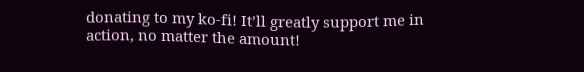donating to my ko-fi! It’ll greatly support me in action, no matter the amount!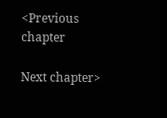<Previous chapter

Next chapter>